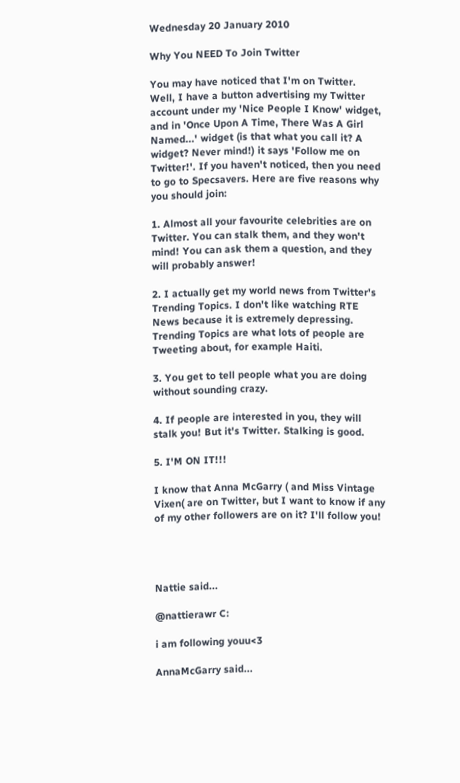Wednesday 20 January 2010

Why You NEED To Join Twitter

You may have noticed that I'm on Twitter. Well, I have a button advertising my Twitter account under my 'Nice People I Know' widget, and in 'Once Upon A Time, There Was A Girl Named...' widget (is that what you call it? A widget? Never mind!) it says 'Follow me on Twitter!'. If you haven't noticed, then you need to go to Specsavers. Here are five reasons why you should join:

1. Almost all your favourite celebrities are on Twitter. You can stalk them, and they won't mind! You can ask them a question, and they will probably answer!

2. I actually get my world news from Twitter's Trending Topics. I don't like watching RTE News because it is extremely depressing. Trending Topics are what lots of people are Tweeting about, for example Haiti.

3. You get to tell people what you are doing without sounding crazy.

4. If people are interested in you, they will stalk you! But it's Twitter. Stalking is good.

5. I'M ON IT!!!

I know that Anna McGarry ( and Miss Vintage Vixen( are on Twitter, but I want to know if any of my other followers are on it? I'll follow you!




Nattie said...

@nattierawr C:

i am following youu<3

AnnaMcGarry said...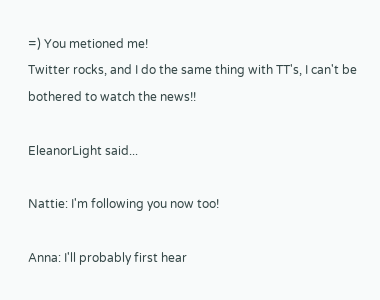=) You metioned me!
Twitter rocks, and I do the same thing with TT's, I can't be bothered to watch the news!!

EleanorLight said...

Nattie: I'm following you now too!

Anna: I'll probably first hear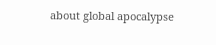about global apocalypse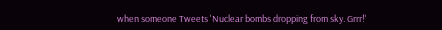when someone Tweets 'Nuclear bombs dropping from sky. Grrr!'